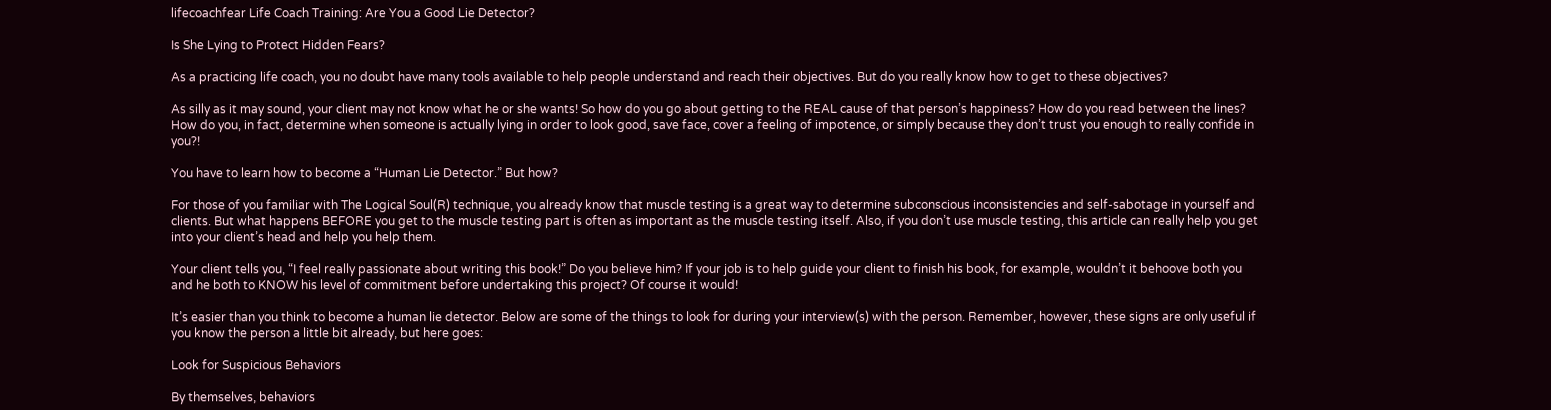lifecoachfear Life Coach Training: Are You a Good Lie Detector?

Is She Lying to Protect Hidden Fears?

As a practicing life coach, you no doubt have many tools available to help people understand and reach their objectives. But do you really know how to get to these objectives?

As silly as it may sound, your client may not know what he or she wants! So how do you go about getting to the REAL cause of that person’s happiness? How do you read between the lines? How do you, in fact, determine when someone is actually lying in order to look good, save face, cover a feeling of impotence, or simply because they don’t trust you enough to really confide in you?!

You have to learn how to become a “Human Lie Detector.” But how?

For those of you familiar with The Logical Soul(R) technique, you already know that muscle testing is a great way to determine subconscious inconsistencies and self-sabotage in yourself and clients. But what happens BEFORE you get to the muscle testing part is often as important as the muscle testing itself. Also, if you don’t use muscle testing, this article can really help you get into your client’s head and help you help them.

Your client tells you, “I feel really passionate about writing this book!” Do you believe him? If your job is to help guide your client to finish his book, for example, wouldn’t it behoove both you and he both to KNOW his level of commitment before undertaking this project? Of course it would!

It’s easier than you think to become a human lie detector. Below are some of the things to look for during your interview(s) with the person. Remember, however, these signs are only useful if you know the person a little bit already, but here goes:

Look for Suspicious Behaviors

By themselves, behaviors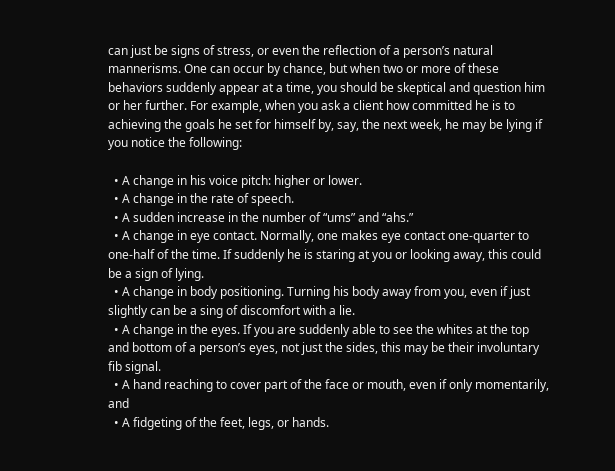can just be signs of stress, or even the reflection of a person’s natural mannerisms. One can occur by chance, but when two or more of these behaviors suddenly appear at a time, you should be skeptical and question him or her further. For example, when you ask a client how committed he is to achieving the goals he set for himself by, say, the next week, he may be lying if you notice the following:

  • A change in his voice pitch: higher or lower.
  • A change in the rate of speech.
  • A sudden increase in the number of “ums” and “ahs.”
  • A change in eye contact. Normally, one makes eye contact one-quarter to one-half of the time. If suddenly he is staring at you or looking away, this could be a sign of lying.
  • A change in body positioning. Turning his body away from you, even if just slightly can be a sing of discomfort with a lie.
  • A change in the eyes. If you are suddenly able to see the whites at the top and bottom of a person’s eyes, not just the sides, this may be their involuntary fib signal.
  • A hand reaching to cover part of the face or mouth, even if only momentarily, and
  • A fidgeting of the feet, legs, or hands.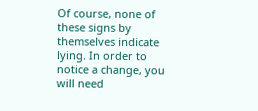Of course, none of these signs by themselves indicate lying. In order to notice a change, you will need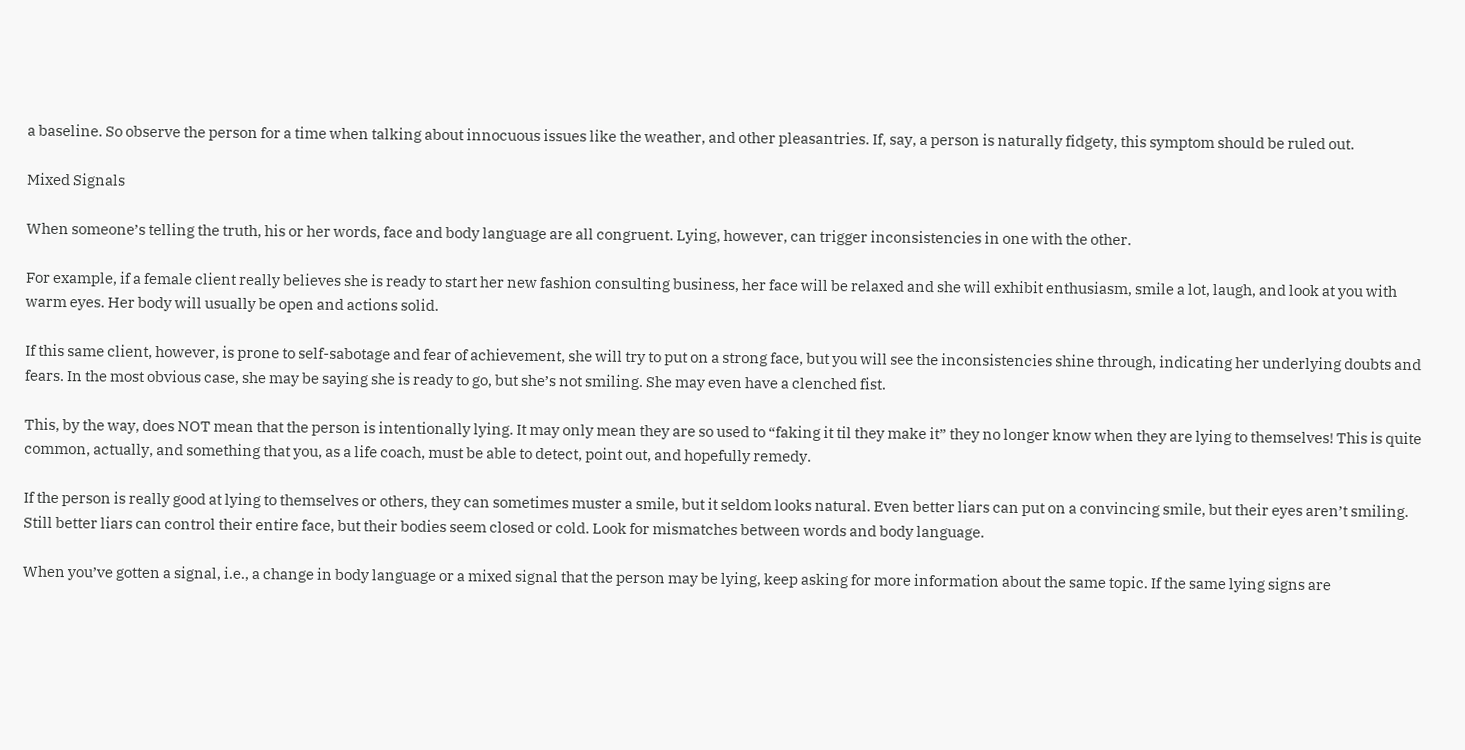a baseline. So observe the person for a time when talking about innocuous issues like the weather, and other pleasantries. If, say, a person is naturally fidgety, this symptom should be ruled out.

Mixed Signals

When someone’s telling the truth, his or her words, face and body language are all congruent. Lying, however, can trigger inconsistencies in one with the other.

For example, if a female client really believes she is ready to start her new fashion consulting business, her face will be relaxed and she will exhibit enthusiasm, smile a lot, laugh, and look at you with warm eyes. Her body will usually be open and actions solid.

If this same client, however, is prone to self-sabotage and fear of achievement, she will try to put on a strong face, but you will see the inconsistencies shine through, indicating her underlying doubts and fears. In the most obvious case, she may be saying she is ready to go, but she’s not smiling. She may even have a clenched fist.

This, by the way, does NOT mean that the person is intentionally lying. It may only mean they are so used to “faking it til they make it” they no longer know when they are lying to themselves! This is quite common, actually, and something that you, as a life coach, must be able to detect, point out, and hopefully remedy.

If the person is really good at lying to themselves or others, they can sometimes muster a smile, but it seldom looks natural. Even better liars can put on a convincing smile, but their eyes aren’t smiling. Still better liars can control their entire face, but their bodies seem closed or cold. Look for mismatches between words and body language.

When you’ve gotten a signal, i.e., a change in body language or a mixed signal that the person may be lying, keep asking for more information about the same topic. If the same lying signs are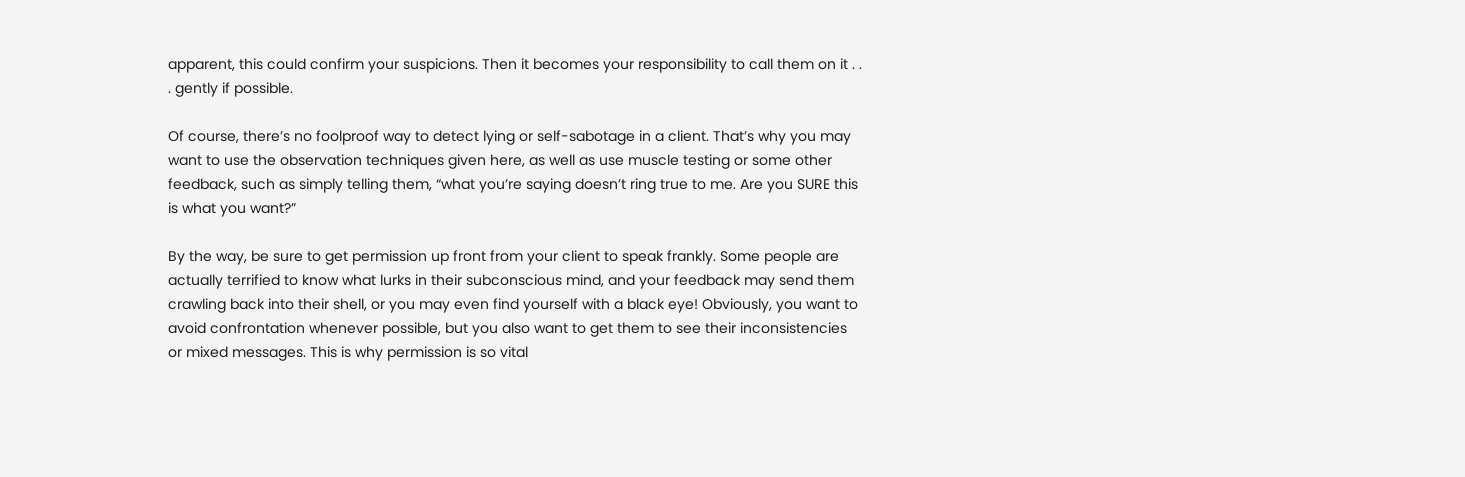apparent, this could confirm your suspicions. Then it becomes your responsibility to call them on it . . . gently if possible.

Of course, there’s no foolproof way to detect lying or self-sabotage in a client. That’s why you may want to use the observation techniques given here, as well as use muscle testing or some other feedback, such as simply telling them, “what you’re saying doesn’t ring true to me. Are you SURE this is what you want?”

By the way, be sure to get permission up front from your client to speak frankly. Some people are actually terrified to know what lurks in their subconscious mind, and your feedback may send them crawling back into their shell, or you may even find yourself with a black eye! Obviously, you want to avoid confrontation whenever possible, but you also want to get them to see their inconsistencies or mixed messages. This is why permission is so vital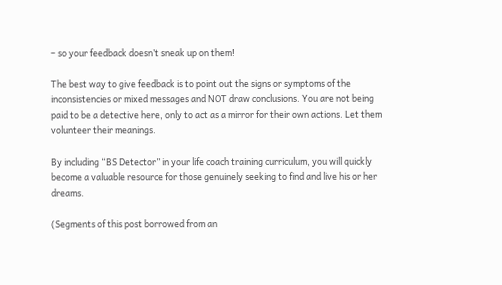– so your feedback doesn’t sneak up on them!

The best way to give feedback is to point out the signs or symptoms of the inconsistencies or mixed messages and NOT draw conclusions. You are not being paid to be a detective here, only to act as a mirror for their own actions. Let them volunteer their meanings.

By including “BS Detector” in your life coach training curriculum, you will quickly become a valuable resource for those genuinely seeking to find and live his or her dreams.

(Segments of this post borrowed from an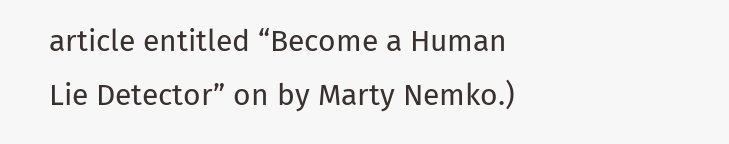article entitled “Become a Human Lie Detector” on by Marty Nemko.)